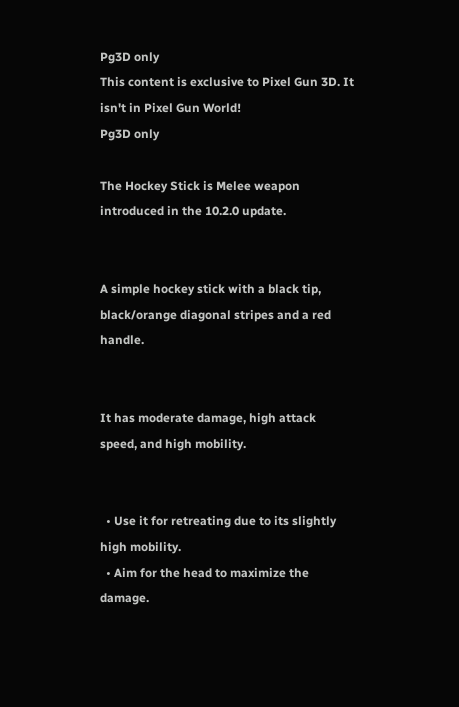Pg3D only
This content is exclusive to Pixel Gun 3D. It isn't in Pixel Gun World!
Pg3D only

The Hockey Stick is Melee weapon introduced in the 10.2.0 update.


A simple hockey stick with a black tip, black/orange diagonal stripes and a red handle.


It has moderate damage, high attack speed, and high mobility.


  • Use it for retreating due to its slightly high mobility.
  • Aim for the head to maximize the damage.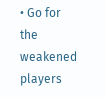• Go for the weakened players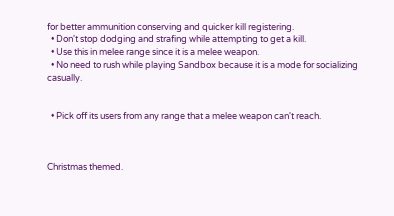for better ammunition conserving and quicker kill registering.
  • Don't stop dodging and strafing while attempting to get a kill.
  • Use this in melee range since it is a melee weapon.
  • No need to rush while playing Sandbox because it is a mode for socializing casually.


  • Pick off its users from any range that a melee weapon can't reach.



Christmas themed.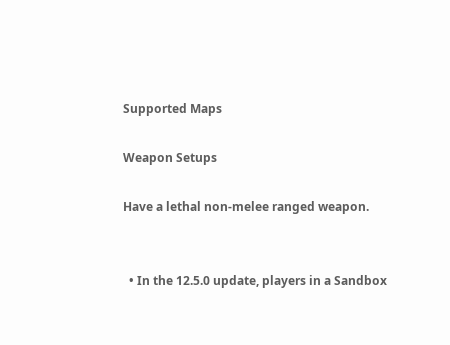Supported Maps

Weapon Setups

Have a lethal non-melee ranged weapon.


  • In the 12.5.0 update, players in a Sandbox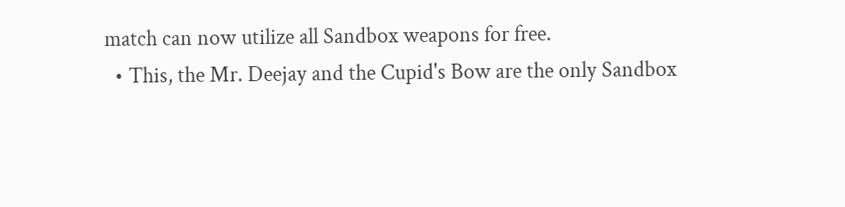match can now utilize all Sandbox weapons for free.
  • This, the Mr. Deejay and the Cupid's Bow are the only Sandbox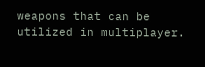weapons that can be utilized in multiplayer.